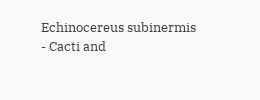Echinocereus subinermis - Cacti and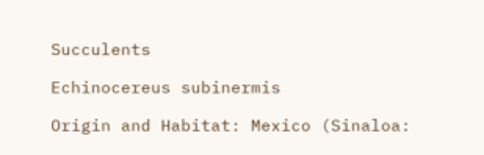Succulents

Echinocereus subinermis

Origin and Habitat: Mexico (Sinaloa: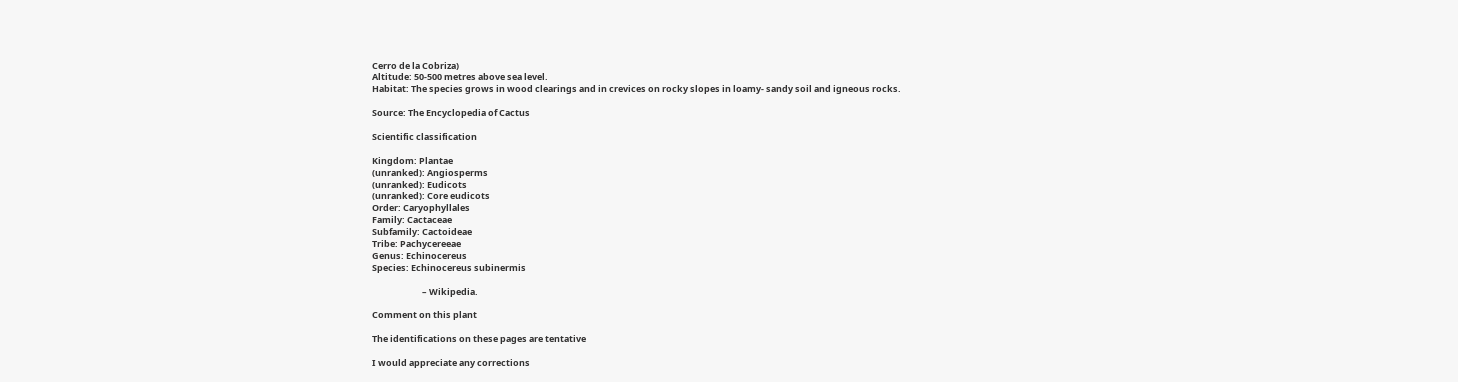Cerro de la Cobriza)
Altitude: 50-500 metres above sea level.
Habitat: The species grows in wood clearings and in crevices on rocky slopes in loamy- sandy soil and igneous rocks.

Source: The Encyclopedia of Cactus

Scientific classification

Kingdom: Plantae
(unranked): Angiosperms
(unranked): Eudicots
(unranked): Core eudicots
Order: Caryophyllales
Family: Cactaceae
Subfamily: Cactoideae
Tribe: Pachycereeae
Genus: Echinocereus
Species: Echinocereus subinermis

                         – Wikipedia.

Comment on this plant

The identifications on these pages are tentative

I would appreciate any corrections